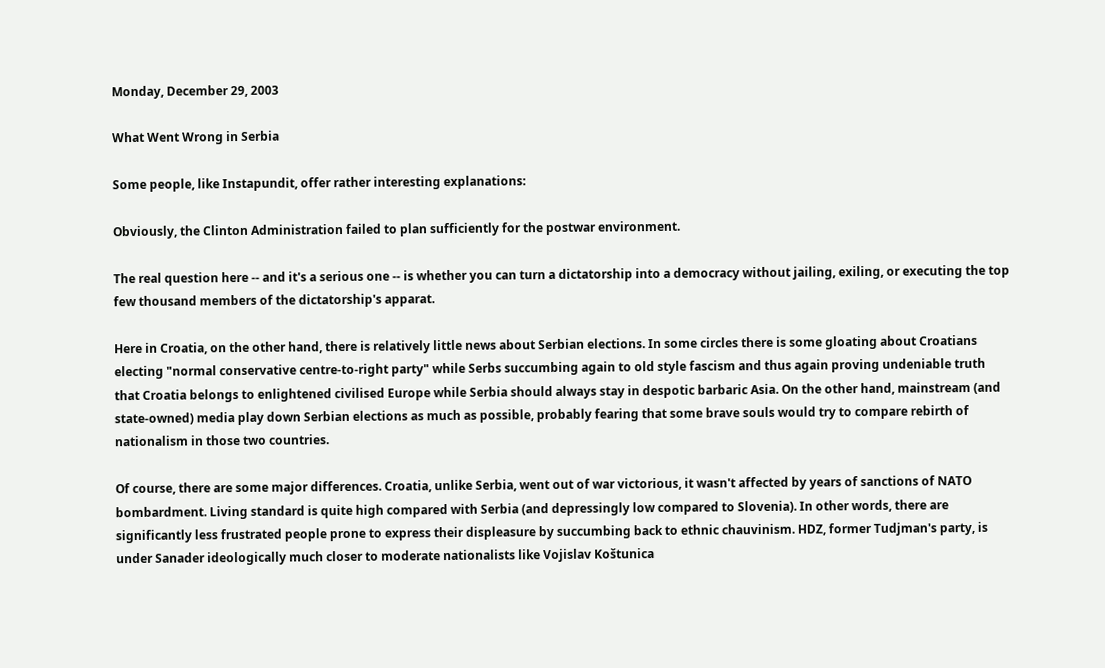Monday, December 29, 2003

What Went Wrong in Serbia

Some people, like Instapundit, offer rather interesting explanations:

Obviously, the Clinton Administration failed to plan sufficiently for the postwar environment.

The real question here -- and it's a serious one -- is whether you can turn a dictatorship into a democracy without jailing, exiling, or executing the top few thousand members of the dictatorship's apparat.

Here in Croatia, on the other hand, there is relatively little news about Serbian elections. In some circles there is some gloating about Croatians electing "normal conservative centre-to-right party" while Serbs succumbing again to old style fascism and thus again proving undeniable truth that Croatia belongs to enlightened civilised Europe while Serbia should always stay in despotic barbaric Asia. On the other hand, mainstream (and state-owned) media play down Serbian elections as much as possible, probably fearing that some brave souls would try to compare rebirth of nationalism in those two countries.

Of course, there are some major differences. Croatia, unlike Serbia, went out of war victorious, it wasn't affected by years of sanctions of NATO bombardment. Living standard is quite high compared with Serbia (and depressingly low compared to Slovenia). In other words, there are significantly less frustrated people prone to express their displeasure by succumbing back to ethnic chauvinism. HDZ, former Tudjman's party, is under Sanader ideologically much closer to moderate nationalists like Vojislav Koštunica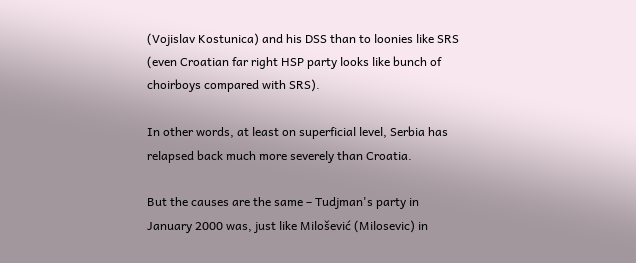(Vojislav Kostunica) and his DSS than to loonies like SRS (even Croatian far right HSP party looks like bunch of choirboys compared with SRS).

In other words, at least on superficial level, Serbia has relapsed back much more severely than Croatia.

But the causes are the same – Tudjman's party in January 2000 was, just like Milošević (Milosevic) in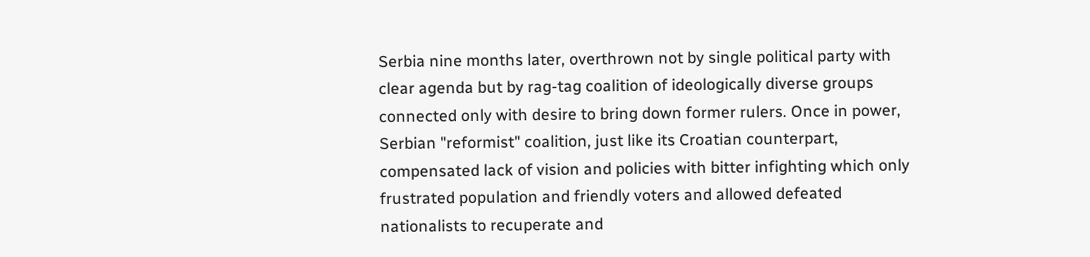Serbia nine months later, overthrown not by single political party with clear agenda but by rag-tag coalition of ideologically diverse groups connected only with desire to bring down former rulers. Once in power, Serbian "reformist" coalition, just like its Croatian counterpart, compensated lack of vision and policies with bitter infighting which only frustrated population and friendly voters and allowed defeated nationalists to recuperate and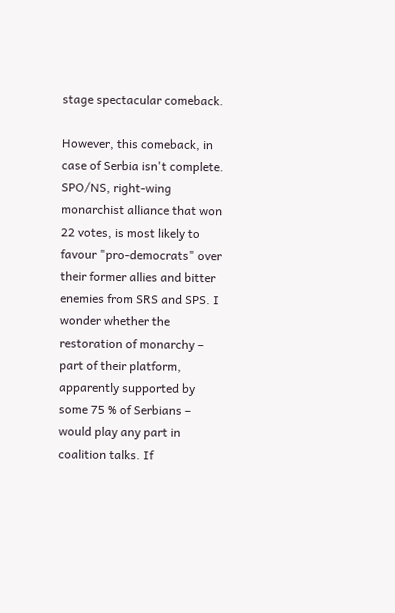stage spectacular comeback.

However, this comeback, in case of Serbia isn't complete. SPO/NS, right-wing monarchist alliance that won 22 votes, is most likely to favour "pro-democrats" over their former allies and bitter enemies from SRS and SPS. I wonder whether the restoration of monarchy – part of their platform, apparently supported by some 75 % of Serbians – would play any part in coalition talks. If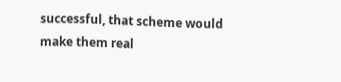successful, that scheme would make them real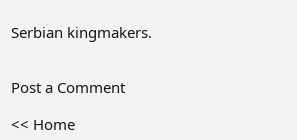Serbian kingmakers.


Post a Comment

<< Home